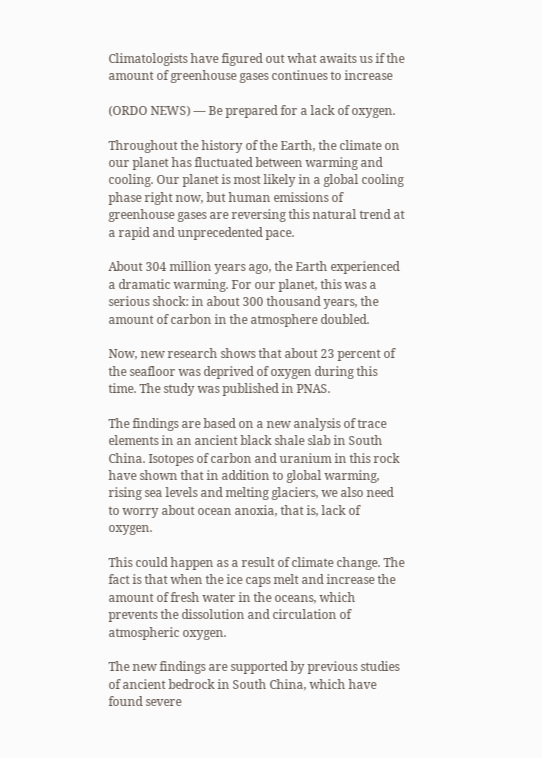Climatologists have figured out what awaits us if the amount of greenhouse gases continues to increase

(ORDO NEWS) — Be prepared for a lack of oxygen.

Throughout the history of the Earth, the climate on our planet has fluctuated between warming and cooling. Our planet is most likely in a global cooling phase right now, but human emissions of greenhouse gases are reversing this natural trend at a rapid and unprecedented pace.

About 304 million years ago, the Earth experienced a dramatic warming. For our planet, this was a serious shock: in about 300 thousand years, the amount of carbon in the atmosphere doubled.

Now, new research shows that about 23 percent of the seafloor was deprived of oxygen during this time. The study was published in PNAS.

The findings are based on a new analysis of trace elements in an ancient black shale slab in South China. Isotopes of carbon and uranium in this rock have shown that in addition to global warming, rising sea levels and melting glaciers, we also need to worry about ocean anoxia, that is, lack of oxygen.

This could happen as a result of climate change. The fact is that when the ice caps melt and increase the amount of fresh water in the oceans, which prevents the dissolution and circulation of atmospheric oxygen.

The new findings are supported by previous studies of ancient bedrock in South China, which have found severe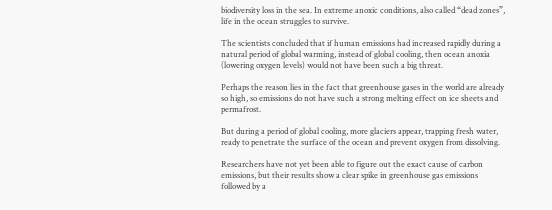biodiversity loss in the sea. In extreme anoxic conditions, also called “dead zones”, life in the ocean struggles to survive.

The scientists concluded that if human emissions had increased rapidly during a natural period of global warming, instead of global cooling, then ocean anoxia (lowering oxygen levels) would not have been such a big threat.

Perhaps the reason lies in the fact that greenhouse gases in the world are already so high, so emissions do not have such a strong melting effect on ice sheets and permafrost.

But during a period of global cooling, more glaciers appear, trapping fresh water, ready to penetrate the surface of the ocean and prevent oxygen from dissolving.

Researchers have not yet been able to figure out the exact cause of carbon emissions, but their results show a clear spike in greenhouse gas emissions followed by a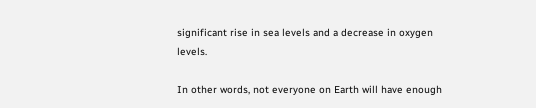significant rise in sea levels and a decrease in oxygen levels.

In other words, not everyone on Earth will have enough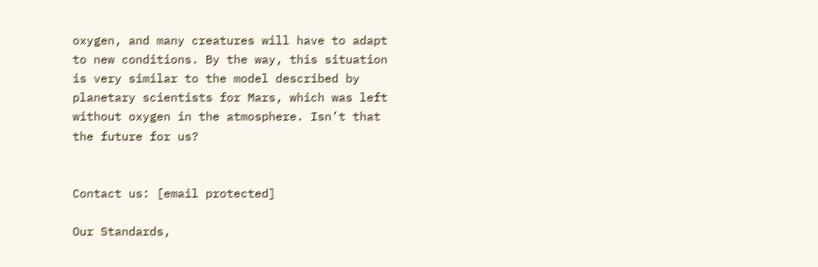oxygen, and many creatures will have to adapt to new conditions. By the way, this situation is very similar to the model described by planetary scientists for Mars, which was left without oxygen in the atmosphere. Isn’t that the future for us?


Contact us: [email protected]

Our Standards,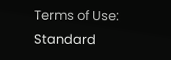Terms of Use: Standard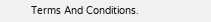Terms And Conditions.